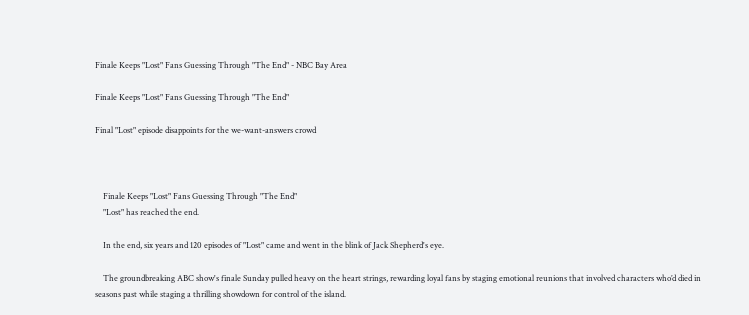Finale Keeps "Lost" Fans Guessing Through "The End" - NBC Bay Area

Finale Keeps "Lost" Fans Guessing Through "The End"

Final "Lost" episode disappoints for the we-want-answers crowd



    Finale Keeps "Lost" Fans Guessing Through "The End"
    "Lost" has reached the end.

    In the end, six years and 120 episodes of "Lost" came and went in the blink of Jack Shepherd's eye.

    The groundbreaking ABC show's finale Sunday pulled heavy on the heart strings, rewarding loyal fans by staging emotional reunions that involved characters who’d died in seasons past while staging a thrilling showdown for control of the island.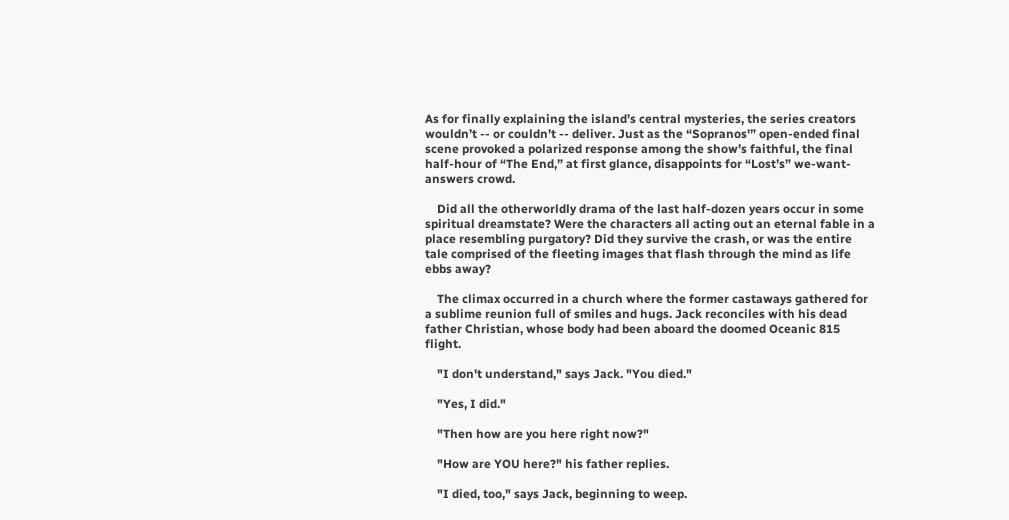As for finally explaining the island’s central mysteries, the series creators wouldn’t -- or couldn’t -- deliver. Just as the “Sopranos'” open-ended final scene provoked a polarized response among the show’s faithful, the final half-hour of “The End,” at first glance, disappoints for “Lost’s” we-want-answers crowd.

    Did all the otherworldly drama of the last half-dozen years occur in some spiritual dreamstate? Were the characters all acting out an eternal fable in a place resembling purgatory? Did they survive the crash, or was the entire tale comprised of the fleeting images that flash through the mind as life ebbs away?

    The climax occurred in a church where the former castaways gathered for a sublime reunion full of smiles and hugs. Jack reconciles with his dead father Christian, whose body had been aboard the doomed Oceanic 815 flight.

    "I don't understand," says Jack. "You died."

    "Yes, I did."

    "Then how are you here right now?"

    "How are YOU here?" his father replies.

    "I died, too," says Jack, beginning to weep.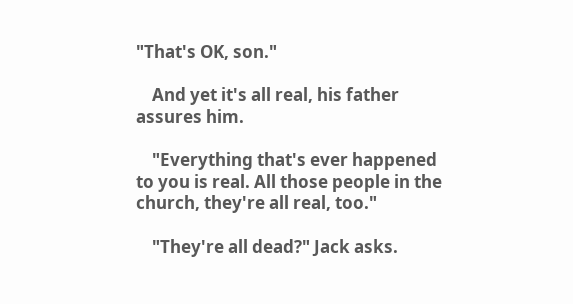"That's OK, son."

    And yet it's all real, his father assures him.

    "Everything that's ever happened to you is real. All those people in the church, they're all real, too."

    "They're all dead?" Jack asks.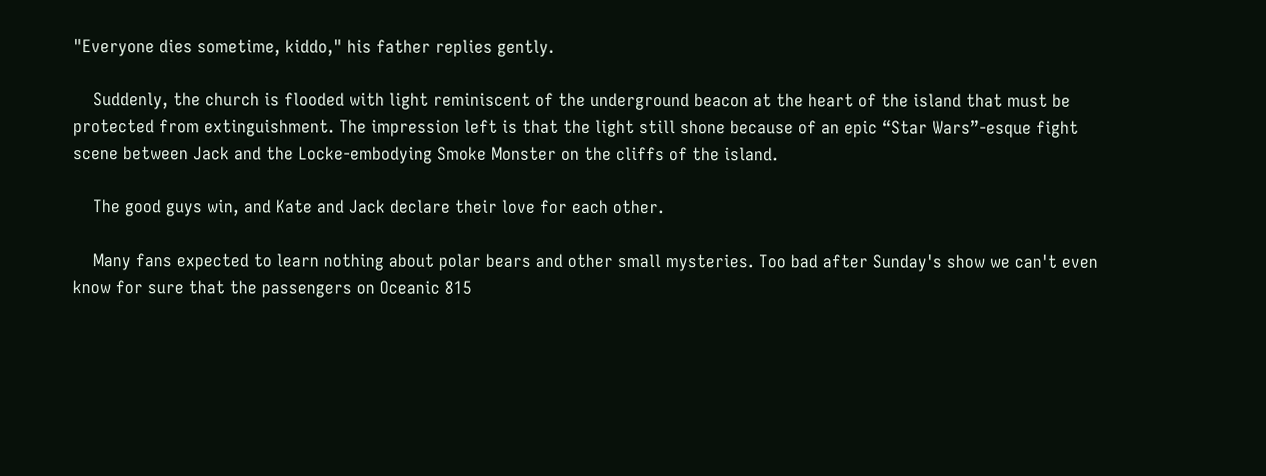"Everyone dies sometime, kiddo," his father replies gently.

    Suddenly, the church is flooded with light reminiscent of the underground beacon at the heart of the island that must be protected from extinguishment. The impression left is that the light still shone because of an epic “Star Wars”-esque fight scene between Jack and the Locke-embodying Smoke Monster on the cliffs of the island.

    The good guys win, and Kate and Jack declare their love for each other.

    Many fans expected to learn nothing about polar bears and other small mysteries. Too bad after Sunday's show we can't even know for sure that the passengers on Oceanic 815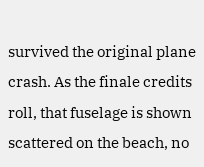survived the original plane crash. As the finale credits roll, that fuselage is shown scattered on the beach, no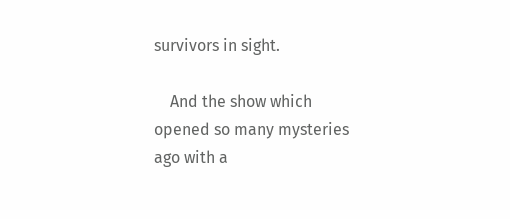survivors in sight.

    And the show which opened so many mysteries ago with a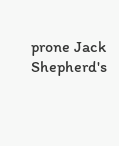prone Jack Shepherd's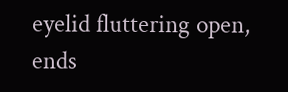eyelid fluttering open, ends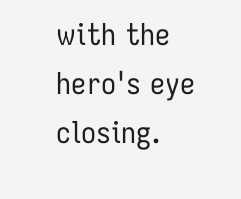with the hero's eye closing.